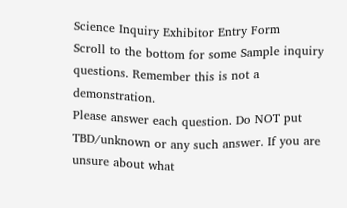Science Inquiry Exhibitor Entry Form
Scroll to the bottom for some Sample inquiry questions. Remember this is not a demonstration.
Please answer each question. Do NOT put TBD/unknown or any such answer. If you are unsure about what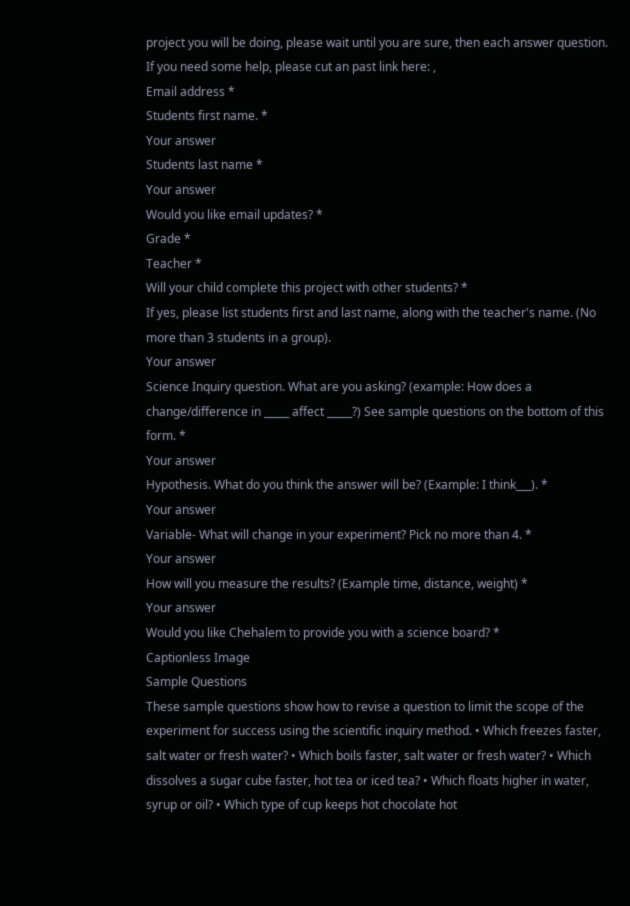project you will be doing, please wait until you are sure, then each answer question.
If you need some help, please cut an past link here: ,
Email address *
Students first name. *
Your answer
Students last name *
Your answer
Would you like email updates? *
Grade *
Teacher *
Will your child complete this project with other students? *
If yes, please list students first and last name, along with the teacher's name. (No more than 3 students in a group).
Your answer
Science Inquiry question. What are you asking? (example: How does a change/difference in _____ affect _____?) See sample questions on the bottom of this form. *
Your answer
Hypothesis. What do you think the answer will be? (Example: I think___). *
Your answer
Variable- What will change in your experiment? Pick no more than 4. *
Your answer
How will you measure the results? (Example time, distance, weight) *
Your answer
Would you like Chehalem to provide you with a science board? *
Captionless Image
Sample Questions
These sample questions show how to revise a question to limit the scope of the experiment for success using the scientific inquiry method. • Which freezes faster, salt water or fresh water? • Which boils faster, salt water or fresh water? • Which dissolves a sugar cube faster, hot tea or iced tea? • Which floats higher in water, syrup or oil? • Which type of cup keeps hot chocolate hot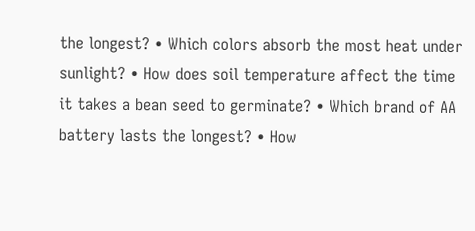the longest? • Which colors absorb the most heat under sunlight? • How does soil temperature affect the time it takes a bean seed to germinate? • Which brand of AA battery lasts the longest? • How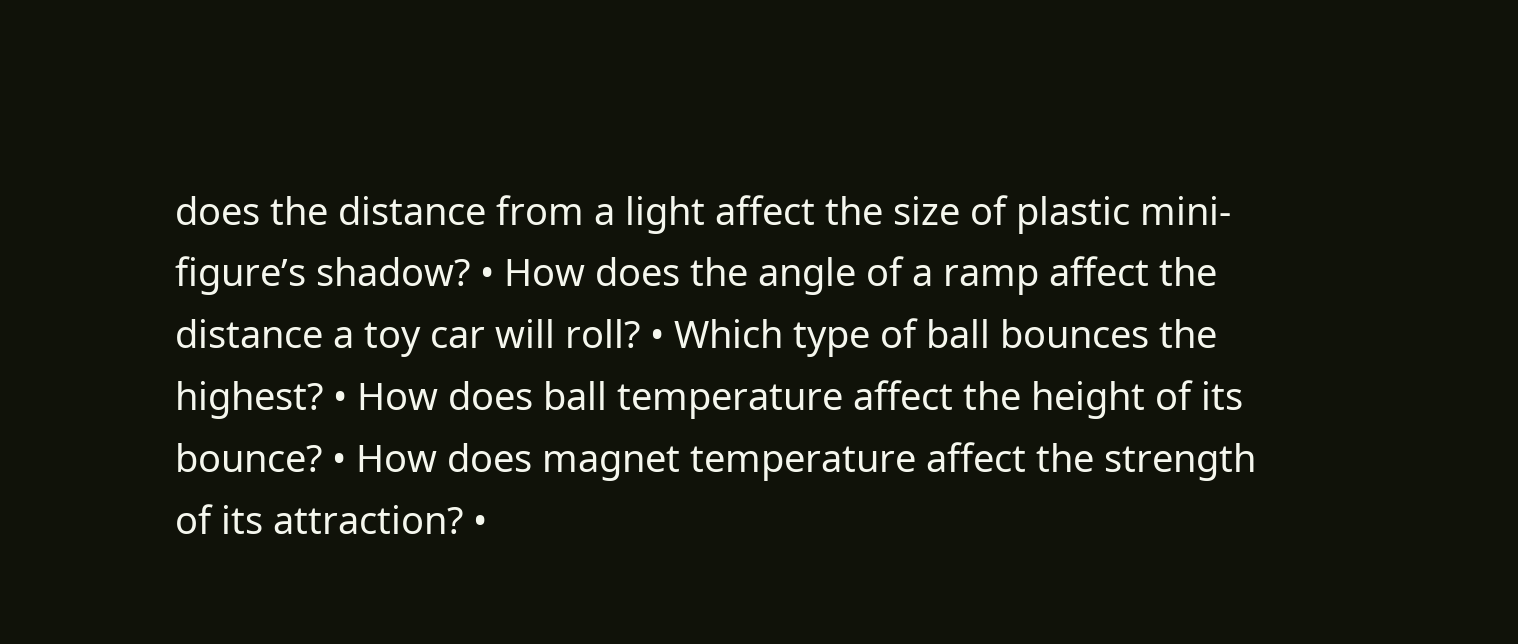does the distance from a light affect the size of plastic mini-figure’s shadow? • How does the angle of a ramp affect the distance a toy car will roll? • Which type of ball bounces the highest? • How does ball temperature affect the height of its bounce? • How does magnet temperature affect the strength of its attraction? •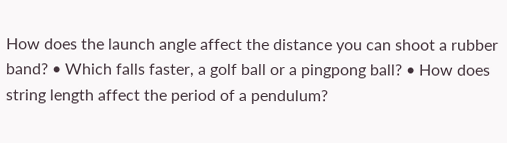How does the launch angle affect the distance you can shoot a rubber band? • Which falls faster, a golf ball or a pingpong ball? • How does string length affect the period of a pendulum?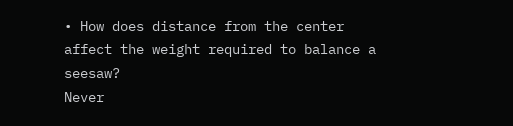• How does distance from the center affect the weight required to balance a seesaw?
Never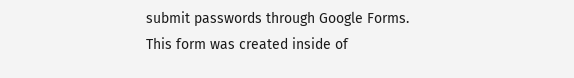submit passwords through Google Forms.
This form was created inside of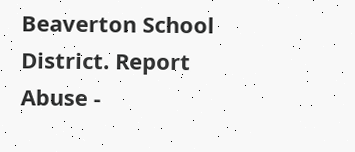Beaverton School District. Report Abuse -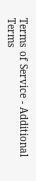Terms of Service - Additional Terms